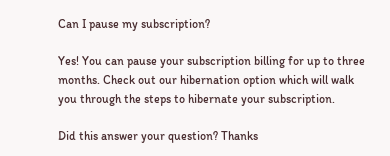Can I pause my subscription?

Yes! You can pause your subscription billing for up to three months. Check out our hibernation option which will walk you through the steps to hibernate your subscription.

Did this answer your question? Thanks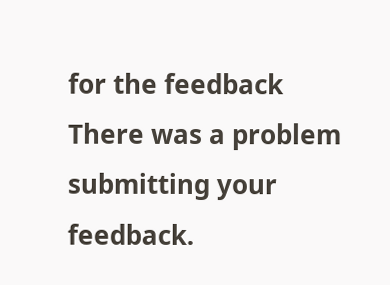for the feedback There was a problem submitting your feedback.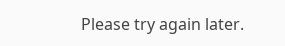Please try again later.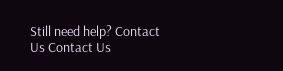Still need help? Contact Us Contact Us